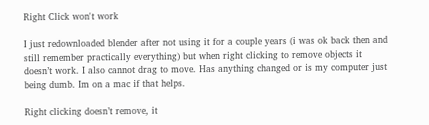Right Click won't work

I just redownloaded blender after not using it for a couple years (i was ok back then and still remember practically everything) but when right clicking to remove objects it doesn’t work. I also cannot drag to move. Has anything changed or is my computer just being dumb. Im on a mac if that helps.

Right clicking doesn’t remove, it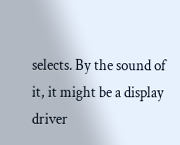selects. By the sound of it, it might be a display driver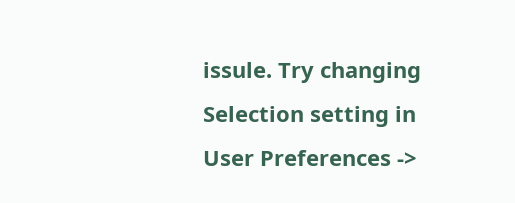issule. Try changing Selection setting in User Preferences ->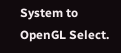System to OpenGL Select.